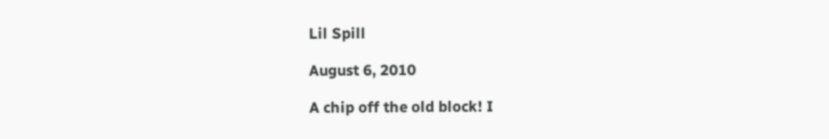Lil Spill

August 6, 2010

A chip off the old block! I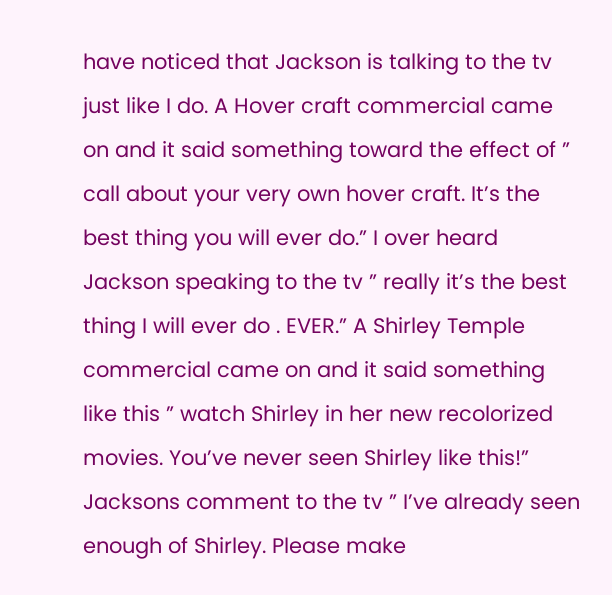have noticed that Jackson is talking to the tv just like I do. A Hover craft commercial came on and it said something toward the effect of ” call about your very own hover craft. It’s the best thing you will ever do.” I over heard Jackson speaking to the tv ” really it’s the best thing I will ever do . EVER.” A Shirley Temple commercial came on and it said something like this ” watch Shirley in her new recolorized movies. You’ve never seen Shirley like this!” Jacksons comment to the tv ” I’ve already seen enough of Shirley. Please make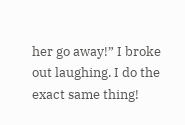her go away!” I broke out laughing. I do the exact same thing!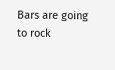Bars are going to rock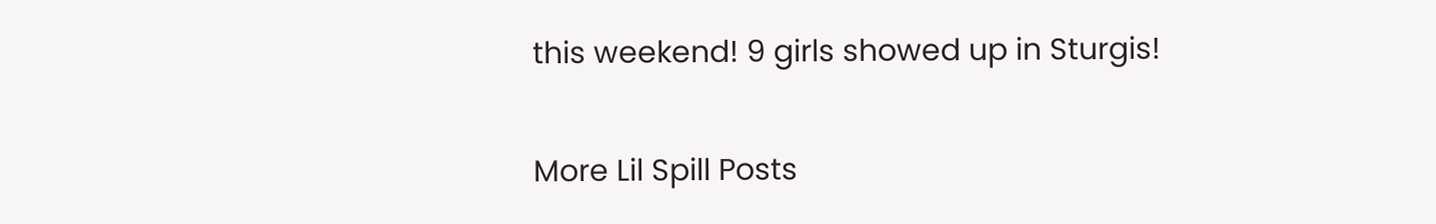this weekend! 9 girls showed up in Sturgis!

More Lil Spill Posts